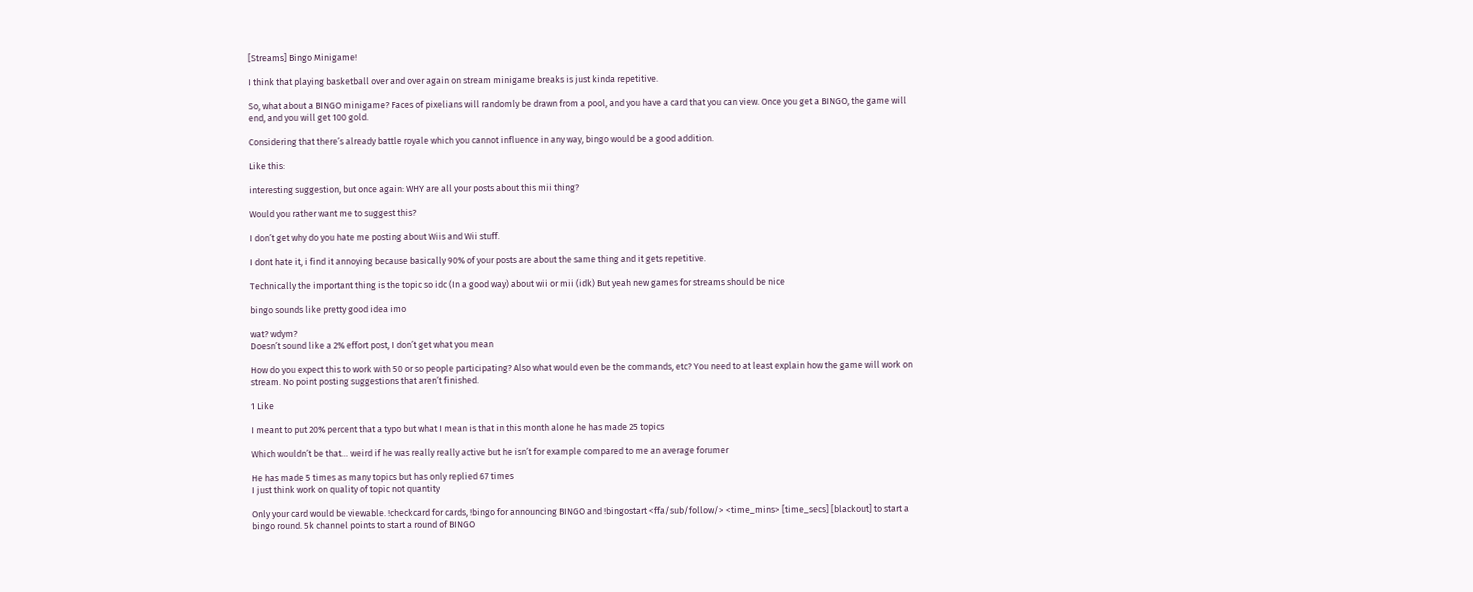[Streams] Bingo Minigame!

I think that playing basketball over and over again on stream minigame breaks is just kinda repetitive.

So, what about a BINGO minigame? Faces of pixelians will randomly be drawn from a pool, and you have a card that you can view. Once you get a BINGO, the game will end, and you will get 100 gold.

Considering that there’s already battle royale which you cannot influence in any way, bingo would be a good addition.

Like this:

interesting suggestion, but once again: WHY are all your posts about this mii thing?

Would you rather want me to suggest this?

I don’t get why do you hate me posting about Wiis and Wii stuff.

I dont hate it, i find it annoying because basically 90% of your posts are about the same thing and it gets repetitive.

Technically the important thing is the topic so idc (In a good way) about wii or mii (idk) But yeah new games for streams should be nice

bingo sounds like pretty good idea imo

wat? wdym?
Doesn’t sound like a 2% effort post, I don’t get what you mean

How do you expect this to work with 50 or so people participating? Also what would even be the commands, etc? You need to at least explain how the game will work on stream. No point posting suggestions that aren’t finished.

1 Like

I meant to put 20% percent that a typo but what I mean is that in this month alone he has made 25 topics

Which wouldn’t be that… weird if he was really really active but he isn’t for example compared to me an average forumer

He has made 5 times as many topics but has only replied 67 times
I just think work on quality of topic not quantity

Only your card would be viewable. !checkcard for cards, !bingo for announcing BINGO and !bingostart <ffa/sub/follow/> <time_mins> [time_secs] [blackout] to start a bingo round. 5k channel points to start a round of BINGO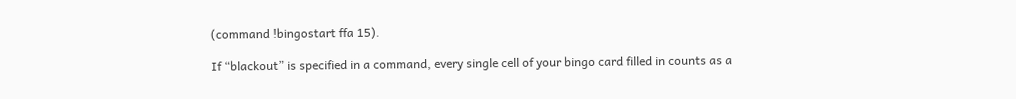(command !bingostart ffa 15).

If “blackout” is specified in a command, every single cell of your bingo card filled in counts as a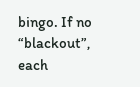bingo. If no “blackout”, each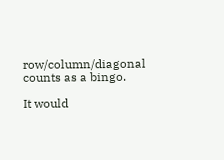row/column/diagonal counts as a bingo.

It would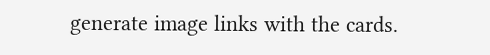generate image links with the cards.